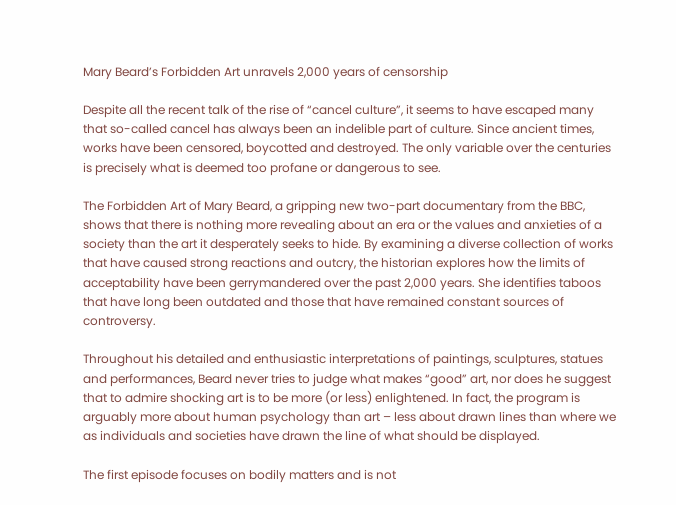Mary Beard’s Forbidden Art unravels 2,000 years of censorship

Despite all the recent talk of the rise of “cancel culture”, it seems to have escaped many that so-called cancel has always been an indelible part of culture. Since ancient times, works have been censored, boycotted and destroyed. The only variable over the centuries is precisely what is deemed too profane or dangerous to see.

The Forbidden Art of Mary Beard, a gripping new two-part documentary from the BBC, shows that there is nothing more revealing about an era or the values and anxieties of a society than the art it desperately seeks to hide. By examining a diverse collection of works that have caused strong reactions and outcry, the historian explores how the limits of acceptability have been gerrymandered over the past 2,000 years. She identifies taboos that have long been outdated and those that have remained constant sources of controversy.

Throughout his detailed and enthusiastic interpretations of paintings, sculptures, statues and performances, Beard never tries to judge what makes “good” art, nor does he suggest that to admire shocking art is to be more (or less) enlightened. In fact, the program is arguably more about human psychology than art – less about drawn lines than where we as individuals and societies have drawn the line of what should be displayed.

The first episode focuses on bodily matters and is not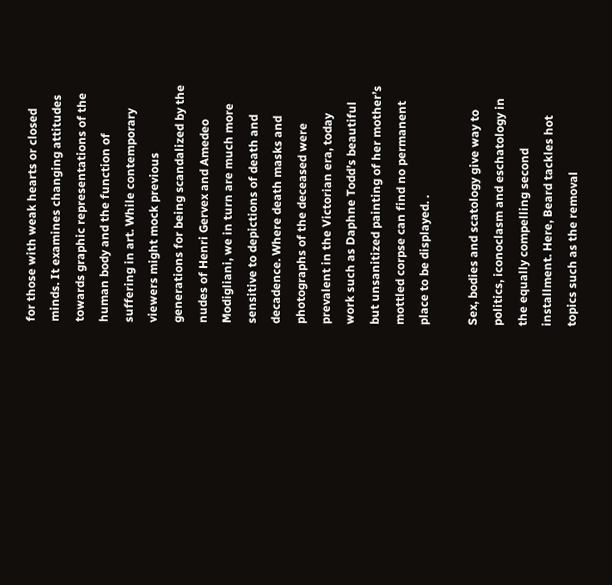for those with weak hearts or closed minds. It examines changing attitudes towards graphic representations of the human body and the function of suffering in art. While contemporary viewers might mock previous generations for being scandalized by the nudes of Henri Gervex and Amedeo Modigliani, we in turn are much more sensitive to depictions of death and decadence. Where death masks and photographs of the deceased were prevalent in the Victorian era, today work such as Daphne Todd’s beautiful but unsanitized painting of her mother’s mottled corpse can find no permanent place to be displayed. .

Sex, bodies and scatology give way to politics, iconoclasm and eschatology in the equally compelling second installment. Here, Beard tackles hot topics such as the removal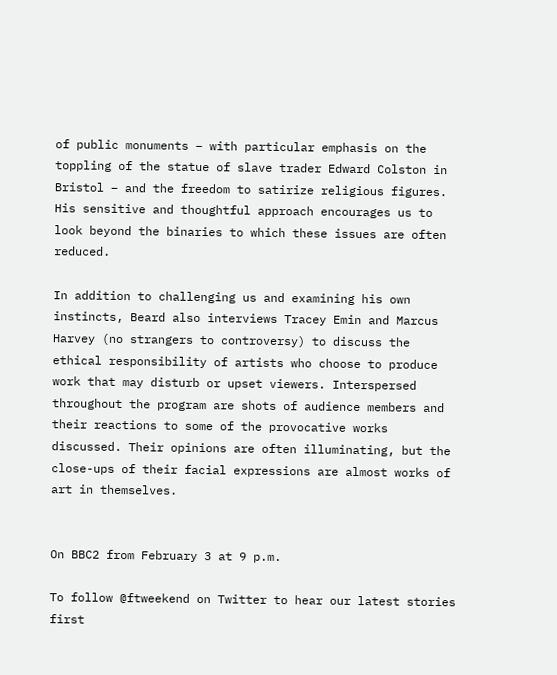of public monuments – with particular emphasis on the toppling of the statue of slave trader Edward Colston in Bristol – and the freedom to satirize religious figures. His sensitive and thoughtful approach encourages us to look beyond the binaries to which these issues are often reduced.

In addition to challenging us and examining his own instincts, Beard also interviews Tracey Emin and Marcus Harvey (no strangers to controversy) to discuss the ethical responsibility of artists who choose to produce work that may disturb or upset viewers. Interspersed throughout the program are shots of audience members and their reactions to some of the provocative works discussed. Their opinions are often illuminating, but the close-ups of their facial expressions are almost works of art in themselves.


On BBC2 from February 3 at 9 p.m.

To follow @ftweekend on Twitter to hear our latest stories first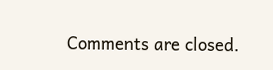Comments are closed.